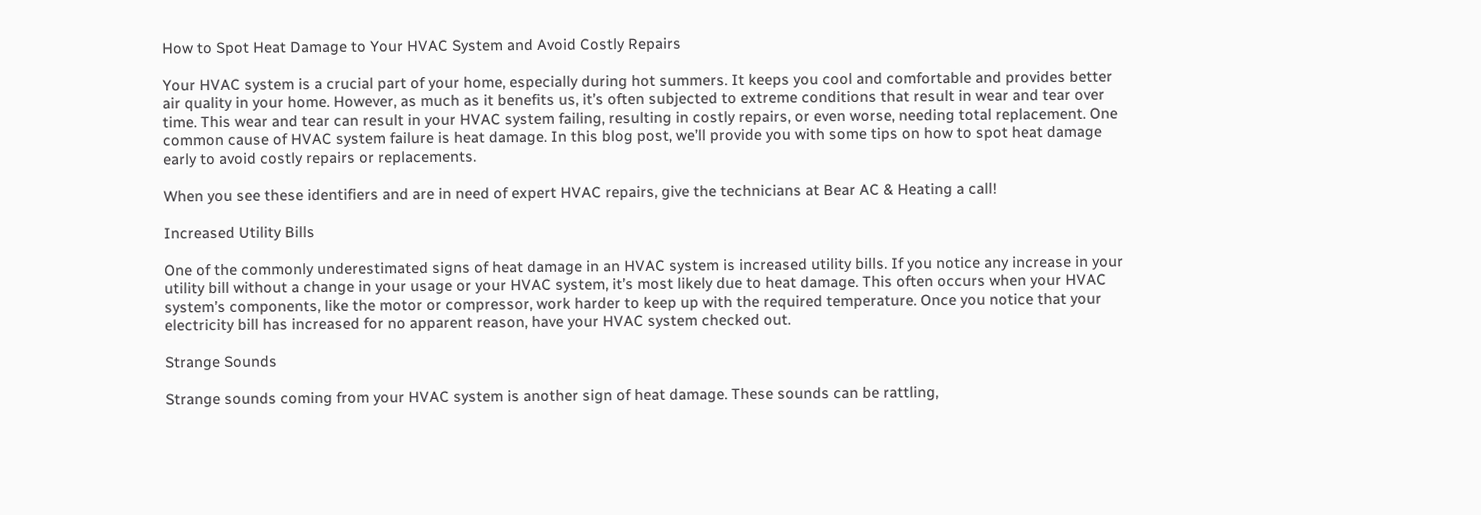How to Spot Heat Damage to Your HVAC System and Avoid Costly Repairs

Your HVAC system is a crucial part of your home, especially during hot summers. It keeps you cool and comfortable and provides better air quality in your home. However, as much as it benefits us, it’s often subjected to extreme conditions that result in wear and tear over time. This wear and tear can result in your HVAC system failing, resulting in costly repairs, or even worse, needing total replacement. One common cause of HVAC system failure is heat damage. In this blog post, we’ll provide you with some tips on how to spot heat damage early to avoid costly repairs or replacements.

When you see these identifiers and are in need of expert HVAC repairs, give the technicians at Bear AC & Heating a call!

Increased Utility Bills

One of the commonly underestimated signs of heat damage in an HVAC system is increased utility bills. If you notice any increase in your utility bill without a change in your usage or your HVAC system, it’s most likely due to heat damage. This often occurs when your HVAC system’s components, like the motor or compressor, work harder to keep up with the required temperature. Once you notice that your electricity bill has increased for no apparent reason, have your HVAC system checked out.

Strange Sounds

Strange sounds coming from your HVAC system is another sign of heat damage. These sounds can be rattling,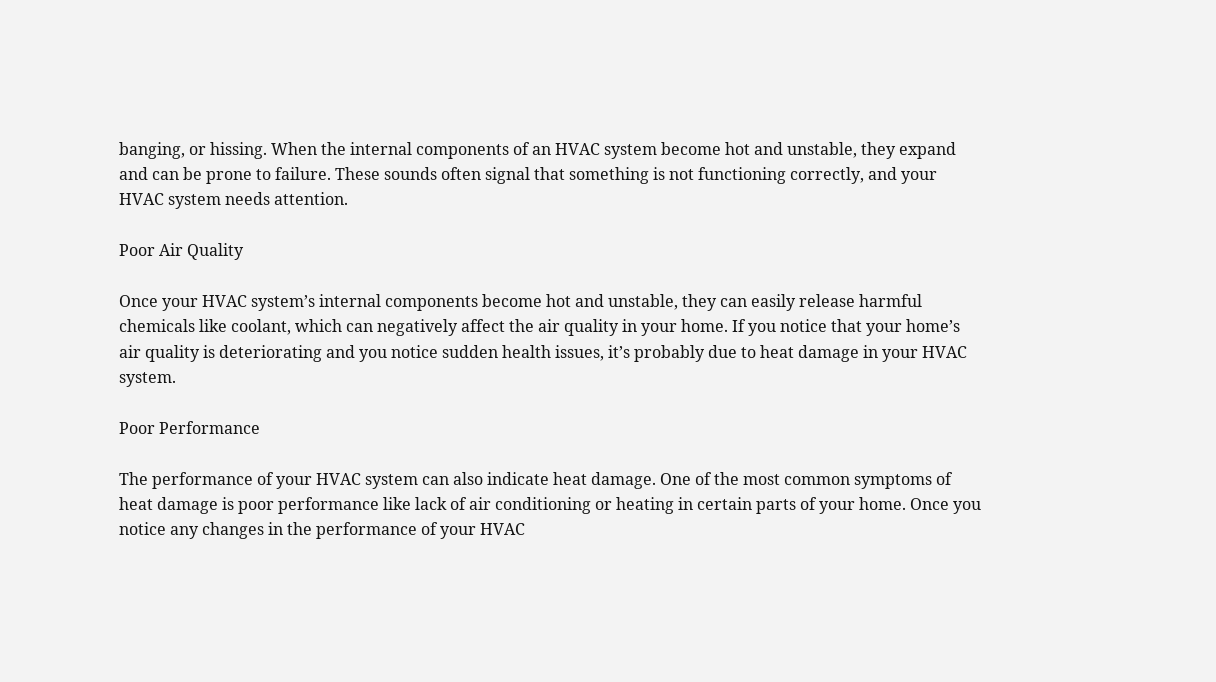banging, or hissing. When the internal components of an HVAC system become hot and unstable, they expand and can be prone to failure. These sounds often signal that something is not functioning correctly, and your HVAC system needs attention.

Poor Air Quality

Once your HVAC system’s internal components become hot and unstable, they can easily release harmful chemicals like coolant, which can negatively affect the air quality in your home. If you notice that your home’s air quality is deteriorating and you notice sudden health issues, it’s probably due to heat damage in your HVAC system.

Poor Performance

The performance of your HVAC system can also indicate heat damage. One of the most common symptoms of heat damage is poor performance like lack of air conditioning or heating in certain parts of your home. Once you notice any changes in the performance of your HVAC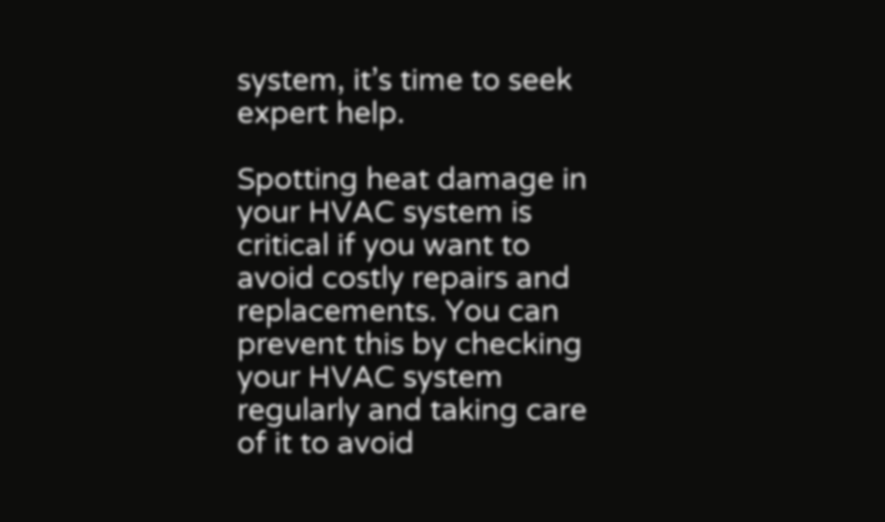system, it’s time to seek expert help.

Spotting heat damage in your HVAC system is critical if you want to avoid costly repairs and replacements. You can prevent this by checking your HVAC system regularly and taking care of it to avoid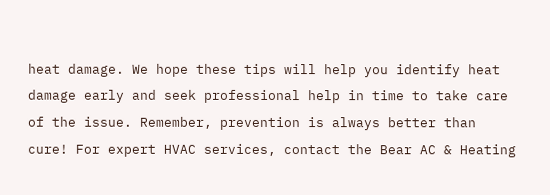heat damage. We hope these tips will help you identify heat damage early and seek professional help in time to take care of the issue. Remember, prevention is always better than cure! For expert HVAC services, contact the Bear AC & Heating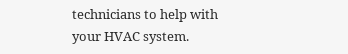technicians to help with your HVAC system.